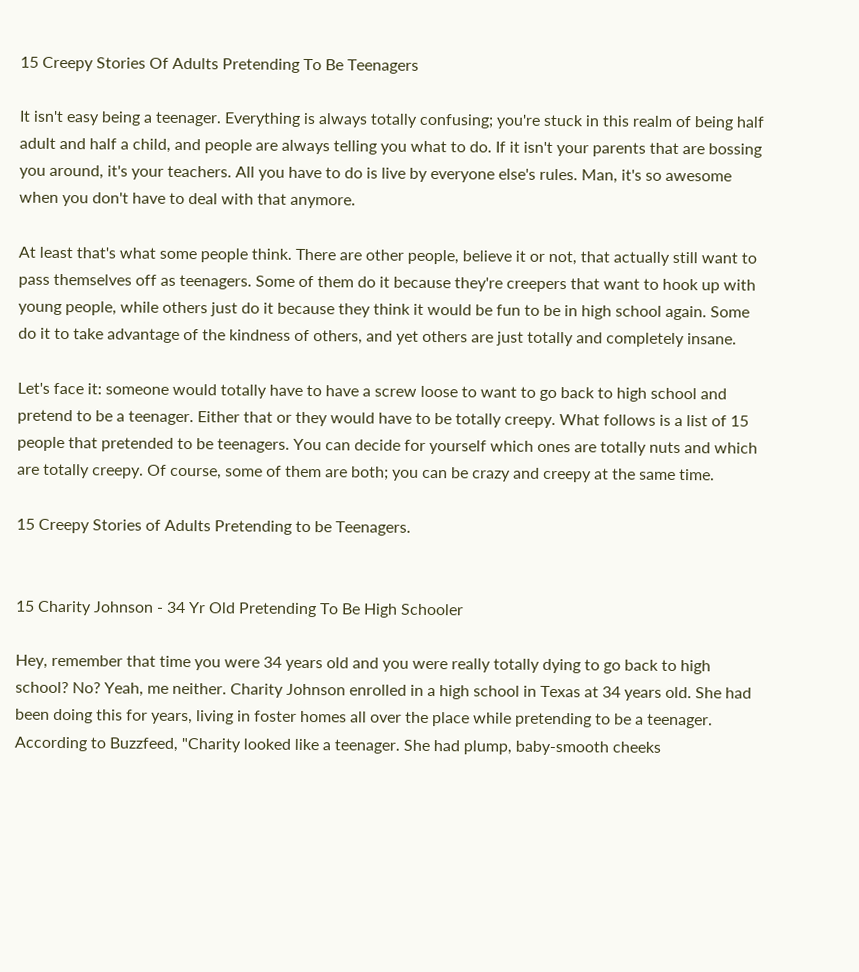15 Creepy Stories Of Adults Pretending To Be Teenagers

It isn't easy being a teenager. Everything is always totally confusing; you're stuck in this realm of being half adult and half a child, and people are always telling you what to do. If it isn't your parents that are bossing you around, it's your teachers. All you have to do is live by everyone else's rules. Man, it's so awesome when you don't have to deal with that anymore.

At least that's what some people think. There are other people, believe it or not, that actually still want to pass themselves off as teenagers. Some of them do it because they're creepers that want to hook up with young people, while others just do it because they think it would be fun to be in high school again. Some do it to take advantage of the kindness of others, and yet others are just totally and completely insane.

Let's face it: someone would totally have to have a screw loose to want to go back to high school and pretend to be a teenager. Either that or they would have to be totally creepy. What follows is a list of 15 people that pretended to be teenagers. You can decide for yourself which ones are totally nuts and which are totally creepy. Of course, some of them are both; you can be crazy and creepy at the same time.

15 Creepy Stories of Adults Pretending to be Teenagers.


15 Charity Johnson - 34 Yr Old Pretending To Be High Schooler

Hey, remember that time you were 34 years old and you were really totally dying to go back to high school? No? Yeah, me neither. Charity Johnson enrolled in a high school in Texas at 34 years old. She had been doing this for years, living in foster homes all over the place while pretending to be a teenager. According to Buzzfeed, "Charity looked like a teenager. She had plump, baby-smooth cheeks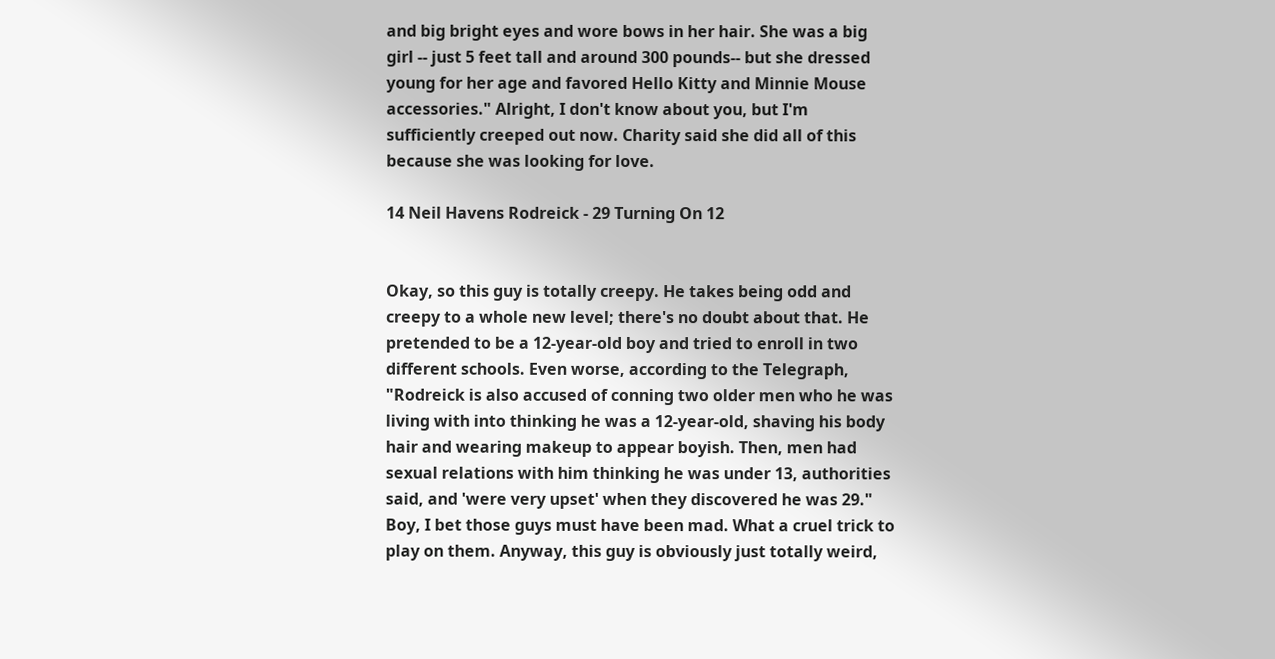and big bright eyes and wore bows in her hair. She was a big girl -- just 5 feet tall and around 300 pounds-- but she dressed young for her age and favored Hello Kitty and Minnie Mouse accessories." Alright, I don't know about you, but I'm sufficiently creeped out now. Charity said she did all of this because she was looking for love.

14 Neil Havens Rodreick - 29 Turning On 12


Okay, so this guy is totally creepy. He takes being odd and creepy to a whole new level; there's no doubt about that. He pretended to be a 12-year-old boy and tried to enroll in two different schools. Even worse, according to the Telegraph, "Rodreick is also accused of conning two older men who he was living with into thinking he was a 12-year-old, shaving his body hair and wearing makeup to appear boyish. Then, men had sexual relations with him thinking he was under 13, authorities said, and 'were very upset' when they discovered he was 29." Boy, I bet those guys must have been mad. What a cruel trick to play on them. Anyway, this guy is obviously just totally weird,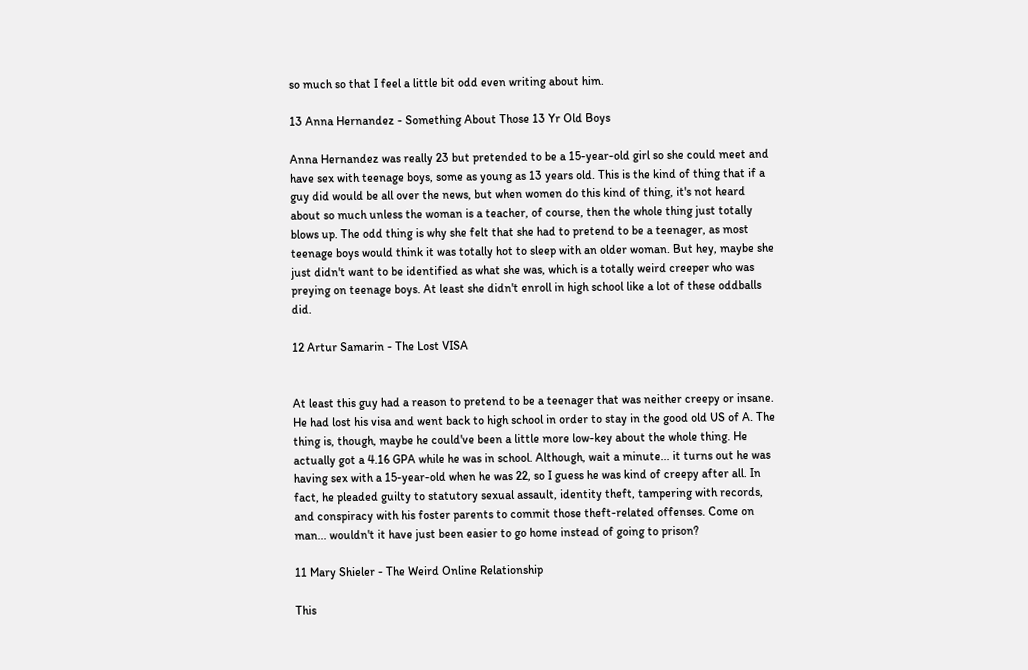so much so that I feel a little bit odd even writing about him.

13 Anna Hernandez - Something About Those 13 Yr Old Boys

Anna Hernandez was really 23 but pretended to be a 15-year-old girl so she could meet and have sex with teenage boys, some as young as 13 years old. This is the kind of thing that if a guy did would be all over the news, but when women do this kind of thing, it's not heard about so much unless the woman is a teacher, of course, then the whole thing just totally blows up. The odd thing is why she felt that she had to pretend to be a teenager, as most teenage boys would think it was totally hot to sleep with an older woman. But hey, maybe she just didn't want to be identified as what she was, which is a totally weird creeper who was preying on teenage boys. At least she didn't enroll in high school like a lot of these oddballs did.

12 Artur Samarin - The Lost VISA


At least this guy had a reason to pretend to be a teenager that was neither creepy or insane. He had lost his visa and went back to high school in order to stay in the good old US of A. The thing is, though, maybe he could've been a little more low-key about the whole thing. He actually got a 4.16 GPA while he was in school. Although, wait a minute... it turns out he was having sex with a 15-year-old when he was 22, so I guess he was kind of creepy after all. In fact, he pleaded guilty to statutory sexual assault, identity theft, tampering with records, and conspiracy with his foster parents to commit those theft-related offenses. Come on man... wouldn't it have just been easier to go home instead of going to prison?

11 Mary Shieler - The Weird Online Relationship

This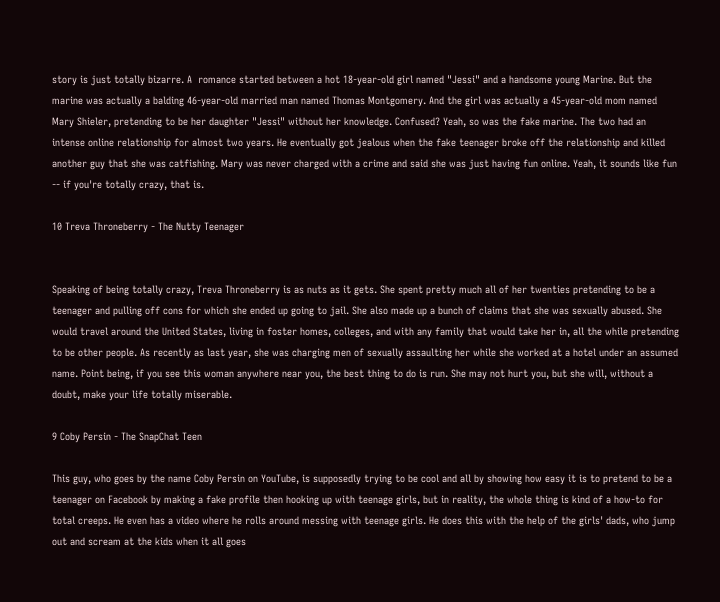story is just totally bizarre. A  romance started between a hot 18-year-old girl named "Jessi" and a handsome young Marine. But the marine was actually a balding 46-year-old married man named Thomas Montgomery. And the girl was actually a 45-year-old mom named Mary Shieler, pretending to be her daughter "Jessi" without her knowledge. Confused? Yeah, so was the fake marine. The two had an intense online relationship for almost two years. He eventually got jealous when the fake teenager broke off the relationship and killed another guy that she was catfishing. Mary was never charged with a crime and said she was just having fun online. Yeah, it sounds like fun -- if you're totally crazy, that is.

10 Treva Throneberry - The Nutty Teenager


Speaking of being totally crazy, Treva Throneberry is as nuts as it gets. She spent pretty much all of her twenties pretending to be a teenager and pulling off cons for which she ended up going to jail. She also made up a bunch of claims that she was sexually abused. She would travel around the United States, living in foster homes, colleges, and with any family that would take her in, all the while pretending to be other people. As recently as last year, she was charging men of sexually assaulting her while she worked at a hotel under an assumed name. Point being, if you see this woman anywhere near you, the best thing to do is run. She may not hurt you, but she will, without a doubt, make your life totally miserable.

9 Coby Persin - The SnapChat Teen

This guy, who goes by the name Coby Persin on YouTube, is supposedly trying to be cool and all by showing how easy it is to pretend to be a teenager on Facebook by making a fake profile then hooking up with teenage girls, but in reality, the whole thing is kind of a how-to for total creeps. He even has a video where he rolls around messing with teenage girls. He does this with the help of the girls' dads, who jump out and scream at the kids when it all goes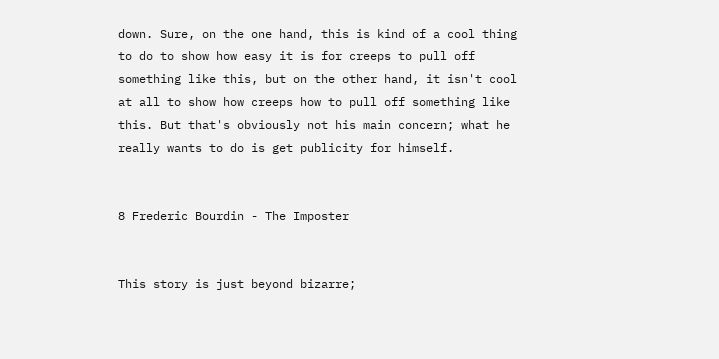down. Sure, on the one hand, this is kind of a cool thing to do to show how easy it is for creeps to pull off something like this, but on the other hand, it isn't cool at all to show how creeps how to pull off something like this. But that's obviously not his main concern; what he really wants to do is get publicity for himself.


8 Frederic Bourdin - The Imposter


This story is just beyond bizarre;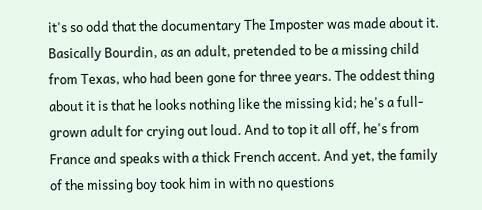it's so odd that the documentary The Imposter was made about it. Basically Bourdin, as an adult, pretended to be a missing child from Texas, who had been gone for three years. The oddest thing about it is that he looks nothing like the missing kid; he's a full-grown adult for crying out loud. And to top it all off, he's from France and speaks with a thick French accent. And yet, the family of the missing boy took him in with no questions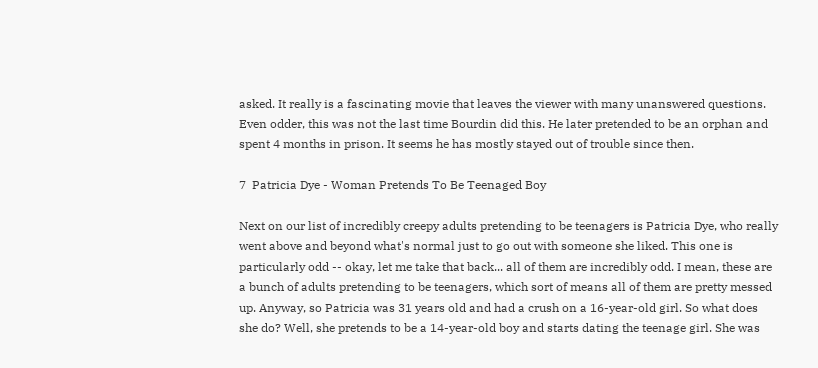asked. It really is a fascinating movie that leaves the viewer with many unanswered questions. Even odder, this was not the last time Bourdin did this. He later pretended to be an orphan and spent 4 months in prison. It seems he has mostly stayed out of trouble since then.

7  Patricia Dye - Woman Pretends To Be Teenaged Boy

Next on our list of incredibly creepy adults pretending to be teenagers is Patricia Dye, who really went above and beyond what's normal just to go out with someone she liked. This one is particularly odd -- okay, let me take that back... all of them are incredibly odd. I mean, these are a bunch of adults pretending to be teenagers, which sort of means all of them are pretty messed up. Anyway, so Patricia was 31 years old and had a crush on a 16-year-old girl. So what does she do? Well, she pretends to be a 14-year-old boy and starts dating the teenage girl. She was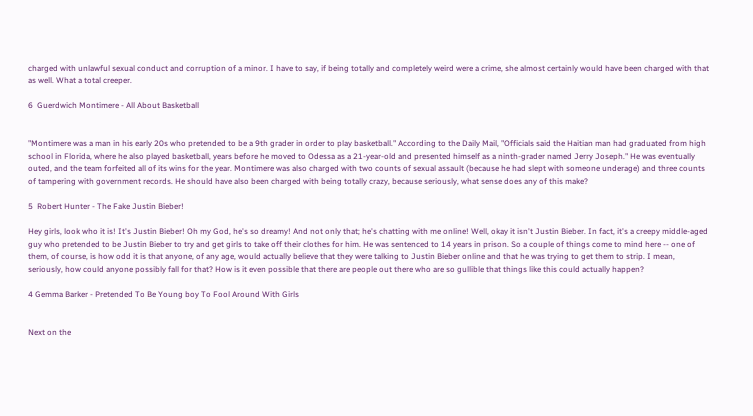charged with unlawful sexual conduct and corruption of a minor. I have to say, if being totally and completely weird were a crime, she almost certainly would have been charged with that as well. What a total creeper.

6  Guerdwich Montimere - All About Basketball


"Montimere was a man in his early 20s who pretended to be a 9th grader in order to play basketball." According to the Daily Mail, "Officials said the Haitian man had graduated from high school in Florida, where he also played basketball, years before he moved to Odessa as a 21-year-old and presented himself as a ninth-grader named Jerry Joseph." He was eventually outed, and the team forfeited all of its wins for the year. Montimere was also charged with two counts of sexual assault (because he had slept with someone underage) and three counts of tampering with government records. He should have also been charged with being totally crazy, because seriously, what sense does any of this make?

5  Robert Hunter - The Fake Justin Bieber!

Hey girls, look who it is! It's Justin Bieber! Oh my God, he's so dreamy! And not only that; he's chatting with me online! Well, okay it isn't Justin Bieber. In fact, it's a creepy middle-aged guy who pretended to be Justin Bieber to try and get girls to take off their clothes for him. He was sentenced to 14 years in prison. So a couple of things come to mind here -- one of them, of course, is how odd it is that anyone, of any age, would actually believe that they were talking to Justin Bieber online and that he was trying to get them to strip. I mean, seriously, how could anyone possibly fall for that? How is it even possible that there are people out there who are so gullible that things like this could actually happen?

4 Gemma Barker - Pretended To Be Young boy To Fool Around With Girls


Next on the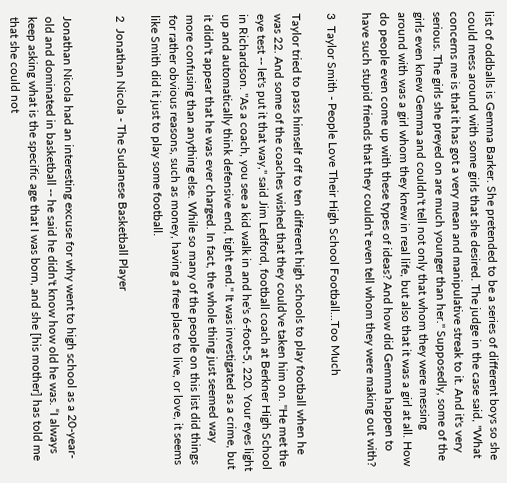list of oddballs is Gemma Barker. She pretended to be a series of different boys so she could mess around with some girls that she desired. The judge in the case said, "What concerns me is that it has got a very mean and manipulative streak to it. And it's very serious. The girls she preyed on are much younger than her." Supposedly, some of the girls even knew Gemma and couldn't tell not only that whom they were messing around with was a girl whom they knew in real life, but also that it was a girl at all. How do people even come up with these types of ideas? And how did Gemma happen to have such stupid friends that they couldn't even tell whom they were making out with?

3  Taylor Smith - People Love Their High School Football...Too Much

Taylor tried to pass himself off to ten different high schools to play football when he was 22. And some of the coaches wished that they could've taken him on. "He met the eye test -- let's put it that way," said Jim Ledford, football coach at Berkner High School in Richardson. "As a coach, you see a kid walk in and he's 6-foot-5, 220. Your eyes light up and automatically think defensive end, tight end." It was investigated as a crime, but it didn't appear that he was ever charged. In fact, the whole thing just seemed way more confusing than anything else. While so many of the people on this list did things for rather obvious reasons, such as money, having a free place to live, or love, it seems like Smith did it just to play some football.

2  Jonathan Nicola - The Sudanese Basketball Player


Jonathan Nicola had an interesting excuse for why went to high school as a 20-year-old and dominated in basketball -- he said he didn't know how old he was. “I always keep asking what is the specific age that I was born, and she [his mother] has told me that she could not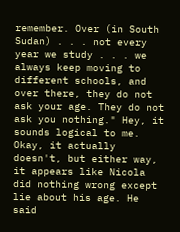remember. Over (in South Sudan) . . . not every year we study . . . we always keep moving to different schools, and over there, they do not ask your age. They do not ask you nothing." Hey, it sounds logical to me. Okay, it actually doesn't, but either way, it appears like Nicola did nothing wrong except lie about his age. He said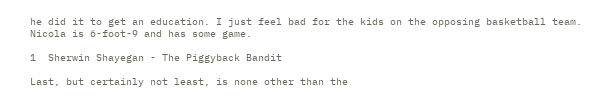he did it to get an education. I just feel bad for the kids on the opposing basketball team. Nicola is 6-foot-9 and has some game.

1  Sherwin Shayegan - The Piggyback Bandit

Last, but certainly not least, is none other than the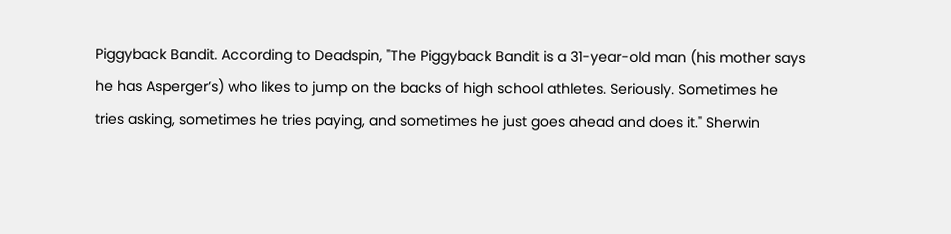Piggyback Bandit. According to Deadspin, "The Piggyback Bandit is a 31-year-old man (his mother says he has Asperger’s) who likes to jump on the backs of high school athletes. Seriously. Sometimes he tries asking, sometimes he tries paying, and sometimes he just goes ahead and does it." Sherwin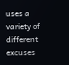uses a variety of different excuses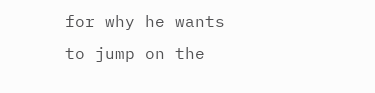for why he wants to jump on the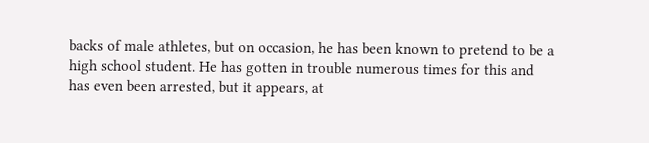backs of male athletes, but on occasion, he has been known to pretend to be a high school student. He has gotten in trouble numerous times for this and has even been arrested, but it appears, at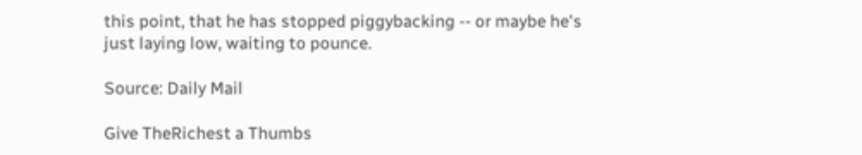this point, that he has stopped piggybacking -- or maybe he's just laying low, waiting to pounce.

Source: Daily Mail

Give TheRichest a Thumbs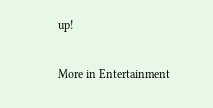up!

More in Entertainment